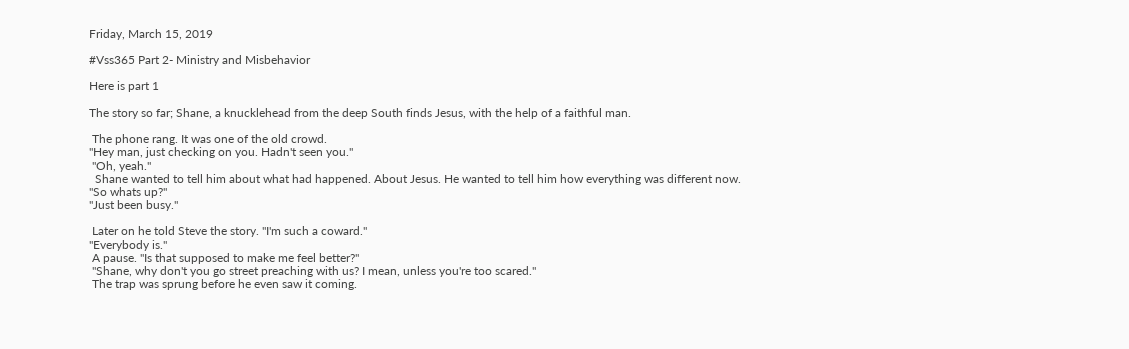Friday, March 15, 2019

#Vss365 Part 2- Ministry and Misbehavior

Here is part 1

The story so far; Shane, a knucklehead from the deep South finds Jesus, with the help of a faithful man.

 The phone rang. It was one of the old crowd.
"Hey man, just checking on you. Hadn't seen you."
 "Oh, yeah."
  Shane wanted to tell him about what had happened. About Jesus. He wanted to tell him how everything was different now.
"So whats up?"
"Just been busy."

 Later on he told Steve the story. "I'm such a coward."
"Everybody is."
 A pause. "Is that supposed to make me feel better?"
 "Shane, why don't you go street preaching with us? I mean, unless you're too scared."
 The trap was sprung before he even saw it coming.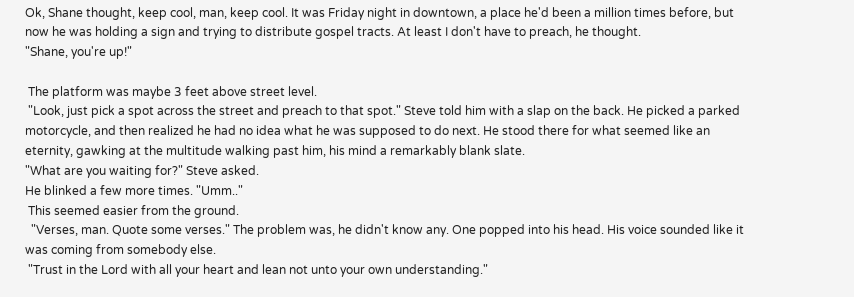Ok, Shane thought, keep cool, man, keep cool. It was Friday night in downtown, a place he'd been a million times before, but now he was holding a sign and trying to distribute gospel tracts. At least I don't have to preach, he thought.
"Shane, you're up!"

 The platform was maybe 3 feet above street level.
 "Look, just pick a spot across the street and preach to that spot." Steve told him with a slap on the back. He picked a parked motorcycle, and then realized he had no idea what he was supposed to do next. He stood there for what seemed like an eternity, gawking at the multitude walking past him, his mind a remarkably blank slate.
"What are you waiting for?" Steve asked.
He blinked a few more times. "Umm.."
 This seemed easier from the ground.
  "Verses, man. Quote some verses." The problem was, he didn't know any. One popped into his head. His voice sounded like it was coming from somebody else.
 "Trust in the Lord with all your heart and lean not unto your own understanding."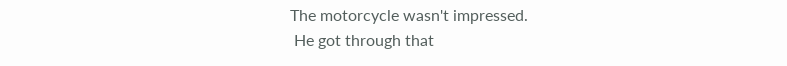The motorcycle wasn't impressed.
 He got through that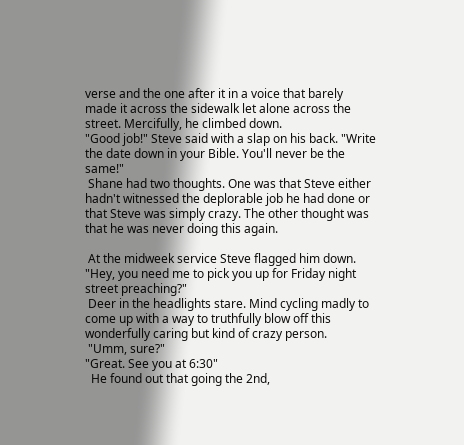verse and the one after it in a voice that barely made it across the sidewalk let alone across the street. Mercifully, he climbed down.
"Good job!" Steve said with a slap on his back. "Write the date down in your Bible. You'll never be the same!"
 Shane had two thoughts. One was that Steve either hadn't witnessed the deplorable job he had done or that Steve was simply crazy. The other thought was that he was never doing this again.

 At the midweek service Steve flagged him down.
"Hey, you need me to pick you up for Friday night street preaching?"
 Deer in the headlights stare. Mind cycling madly to come up with a way to truthfully blow off this wonderfully caring but kind of crazy person.
 "Umm, sure?"
"Great. See you at 6:30"
  He found out that going the 2nd,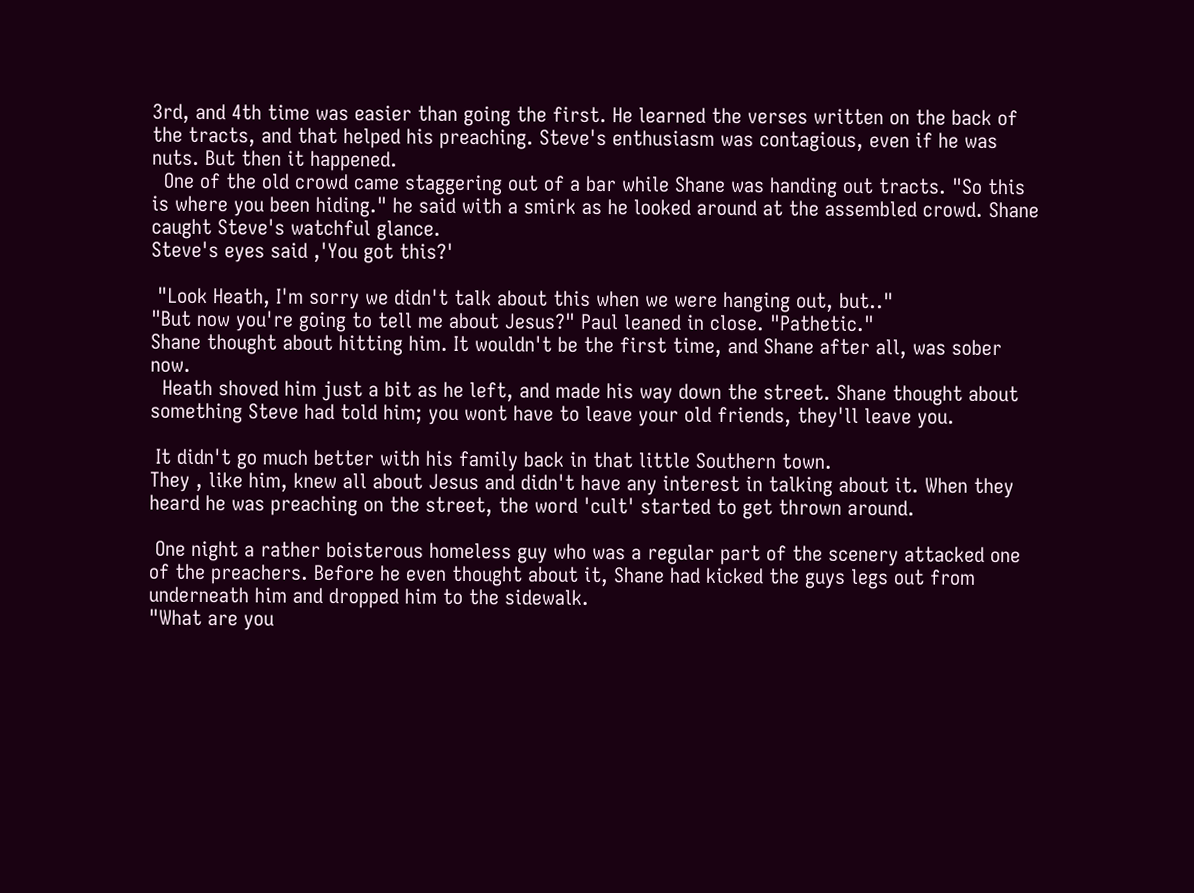3rd, and 4th time was easier than going the first. He learned the verses written on the back of the tracts, and that helped his preaching. Steve's enthusiasm was contagious, even if he was nuts. But then it happened.
  One of the old crowd came staggering out of a bar while Shane was handing out tracts. "So this is where you been hiding." he said with a smirk as he looked around at the assembled crowd. Shane caught Steve's watchful glance.
Steve's eyes said ,'You got this?'

 "Look Heath, I'm sorry we didn't talk about this when we were hanging out, but.."
"But now you're going to tell me about Jesus?" Paul leaned in close. "Pathetic."
Shane thought about hitting him. It wouldn't be the first time, and Shane after all, was sober now.
  Heath shoved him just a bit as he left, and made his way down the street. Shane thought about something Steve had told him; you wont have to leave your old friends, they'll leave you.

 It didn't go much better with his family back in that little Southern town.
They , like him, knew all about Jesus and didn't have any interest in talking about it. When they heard he was preaching on the street, the word 'cult' started to get thrown around.

 One night a rather boisterous homeless guy who was a regular part of the scenery attacked one of the preachers. Before he even thought about it, Shane had kicked the guys legs out from underneath him and dropped him to the sidewalk.
"What are you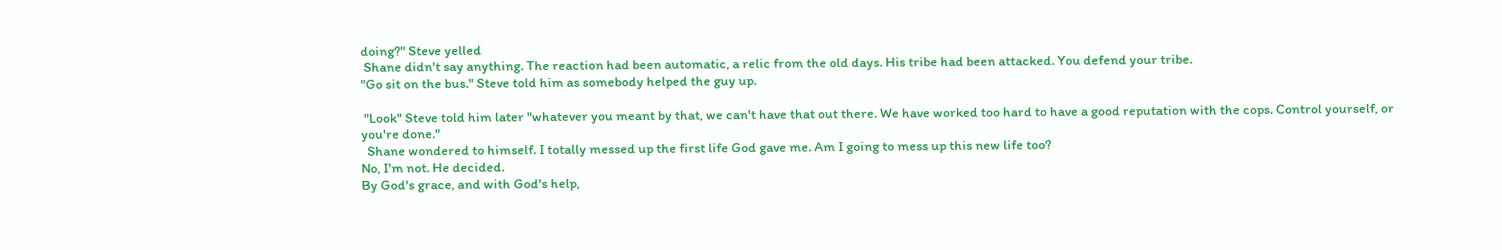doing?" Steve yelled
 Shane didn't say anything. The reaction had been automatic, a relic from the old days. His tribe had been attacked. You defend your tribe.
"Go sit on the bus." Steve told him as somebody helped the guy up.

 "Look" Steve told him later "whatever you meant by that, we can't have that out there. We have worked too hard to have a good reputation with the cops. Control yourself, or you're done."
  Shane wondered to himself. I totally messed up the first life God gave me. Am I going to mess up this new life too?
No, I'm not. He decided.
By God's grace, and with God's help,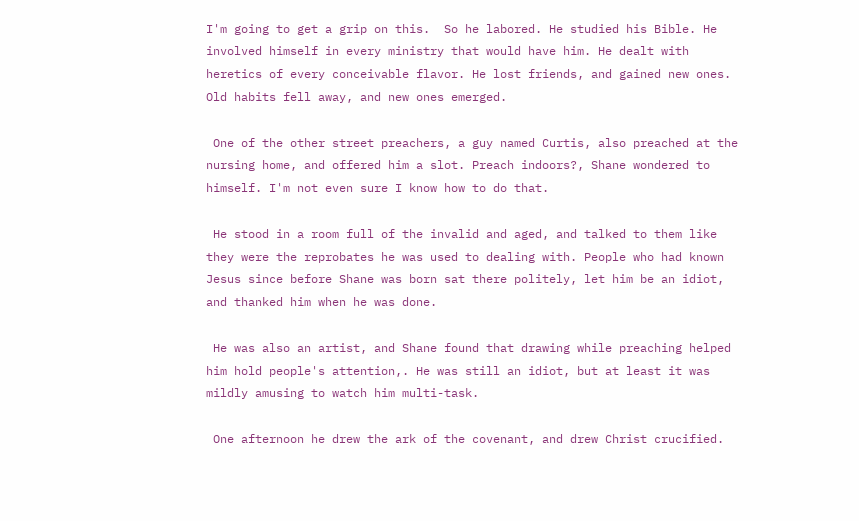I'm going to get a grip on this.  So he labored. He studied his Bible. He involved himself in every ministry that would have him. He dealt with heretics of every conceivable flavor. He lost friends, and gained new ones. Old habits fell away, and new ones emerged.

 One of the other street preachers, a guy named Curtis, also preached at the nursing home, and offered him a slot. Preach indoors?, Shane wondered to himself. I'm not even sure I know how to do that.

 He stood in a room full of the invalid and aged, and talked to them like they were the reprobates he was used to dealing with. People who had known Jesus since before Shane was born sat there politely, let him be an idiot, and thanked him when he was done.

 He was also an artist, and Shane found that drawing while preaching helped him hold people's attention,. He was still an idiot, but at least it was mildly amusing to watch him multi-task.

 One afternoon he drew the ark of the covenant, and drew Christ crucified.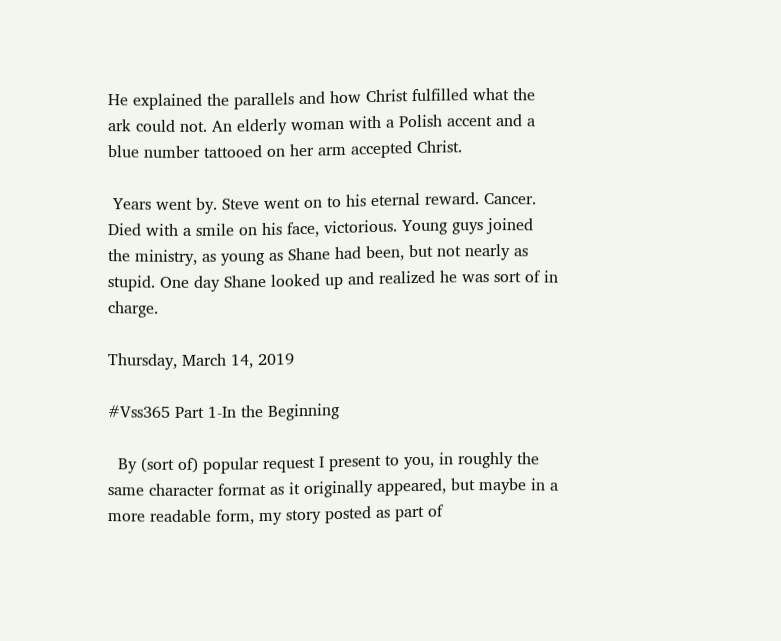He explained the parallels and how Christ fulfilled what the ark could not. An elderly woman with a Polish accent and a blue number tattooed on her arm accepted Christ.

 Years went by. Steve went on to his eternal reward. Cancer. Died with a smile on his face, victorious. Young guys joined the ministry, as young as Shane had been, but not nearly as stupid. One day Shane looked up and realized he was sort of in charge.

Thursday, March 14, 2019

#Vss365 Part 1-In the Beginning

  By (sort of) popular request I present to you, in roughly the same character format as it originally appeared, but maybe in a more readable form, my story posted as part of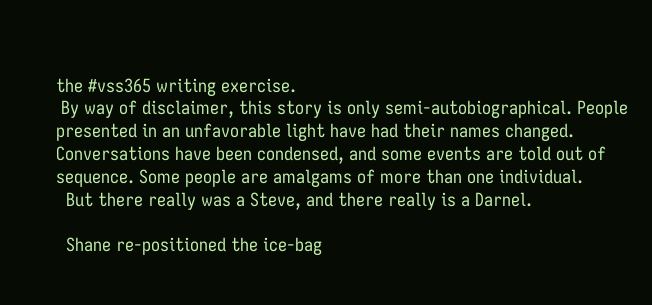the #vss365 writing exercise.
 By way of disclaimer, this story is only semi-autobiographical. People presented in an unfavorable light have had their names changed. Conversations have been condensed, and some events are told out of sequence. Some people are amalgams of more than one individual.
  But there really was a Steve, and there really is a Darnel.

  Shane re-positioned the ice-bag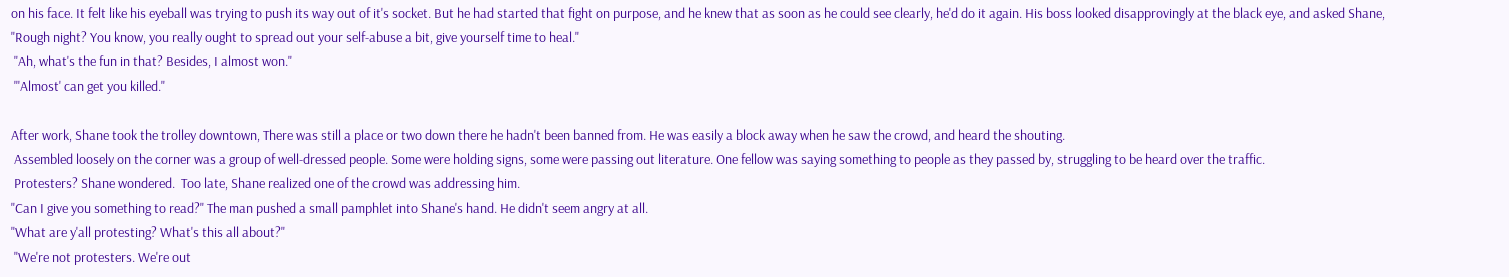on his face. It felt like his eyeball was trying to push its way out of it's socket. But he had started that fight on purpose, and he knew that as soon as he could see clearly, he'd do it again. His boss looked disapprovingly at the black eye, and asked Shane, "Rough night? You know, you really ought to spread out your self-abuse a bit, give yourself time to heal."
 "Ah, what's the fun in that? Besides, I almost won."
 "'Almost' can get you killed."

After work, Shane took the trolley downtown, There was still a place or two down there he hadn't been banned from. He was easily a block away when he saw the crowd, and heard the shouting.
 Assembled loosely on the corner was a group of well-dressed people. Some were holding signs, some were passing out literature. One fellow was saying something to people as they passed by, struggling to be heard over the traffic.
 Protesters? Shane wondered.  Too late, Shane realized one of the crowd was addressing him.
"Can I give you something to read?" The man pushed a small pamphlet into Shane's hand. He didn't seem angry at all.
"What are y'all protesting? What's this all about?"
 "We're not protesters. We're out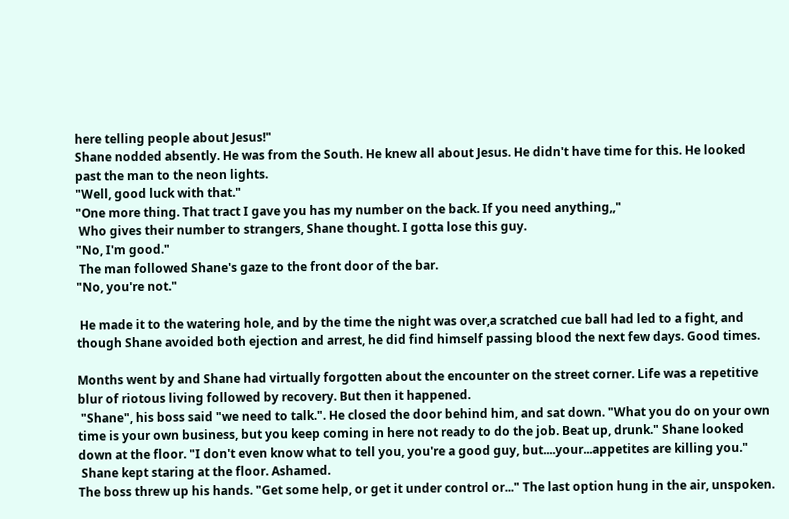here telling people about Jesus!"
Shane nodded absently. He was from the South. He knew all about Jesus. He didn't have time for this. He looked past the man to the neon lights.
"Well, good luck with that."
"One more thing. That tract I gave you has my number on the back. If you need anything,,"
 Who gives their number to strangers, Shane thought. I gotta lose this guy.
"No, I'm good."
 The man followed Shane's gaze to the front door of the bar.
"No, you're not."

 He made it to the watering hole, and by the time the night was over,a scratched cue ball had led to a fight, and though Shane avoided both ejection and arrest, he did find himself passing blood the next few days. Good times.

Months went by and Shane had virtually forgotten about the encounter on the street corner. Life was a repetitive blur of riotous living followed by recovery. But then it happened.
 "Shane", his boss said "we need to talk.". He closed the door behind him, and sat down. "What you do on your own time is your own business, but you keep coming in here not ready to do the job. Beat up, drunk." Shane looked down at the floor. "I don't even know what to tell you, you're a good guy, but....your...appetites are killing you."
 Shane kept staring at the floor. Ashamed.
The boss threw up his hands. "Get some help, or get it under control or..." The last option hung in the air, unspoken.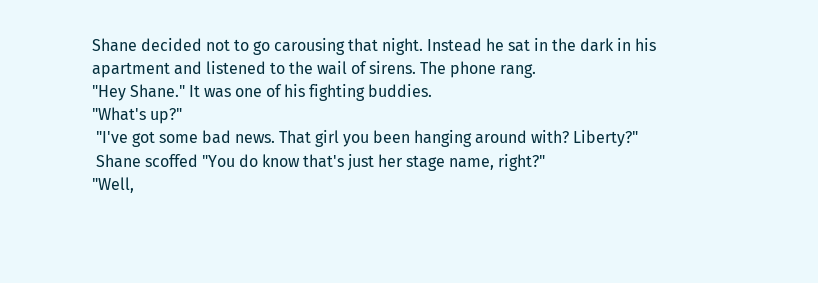Shane decided not to go carousing that night. Instead he sat in the dark in his apartment and listened to the wail of sirens. The phone rang.
"Hey Shane." It was one of his fighting buddies.
"What's up?"
 "I've got some bad news. That girl you been hanging around with? Liberty?"
 Shane scoffed "You do know that's just her stage name, right?"
"Well,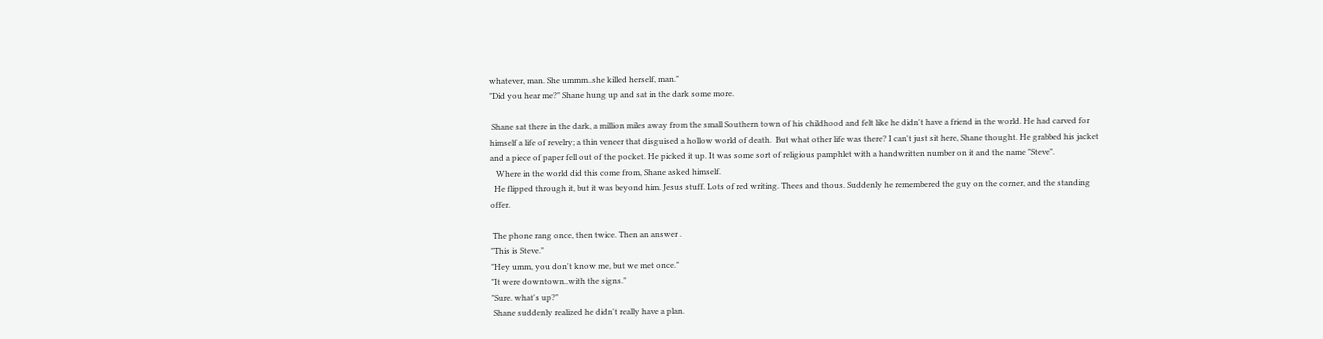whatever, man. She ummm..she killed herself, man."
"Did you hear me?" Shane hung up and sat in the dark some more.

 Shane sat there in the dark, a million miles away from the small Southern town of his childhood and felt like he didn't have a friend in the world. He had carved for himself a life of revelry; a thin veneer that disguised a hollow world of death.  But what other life was there? I can't just sit here, Shane thought. He grabbed his jacket and a piece of paper fell out of the pocket. He picked it up. It was some sort of religious pamphlet with a handwritten number on it and the name "Steve".
   Where in the world did this come from, Shane asked himself.
  He flipped through it, but it was beyond him. Jesus stuff. Lots of red writing. Thees and thous. Suddenly he remembered the guy on the corner, and the standing offer.

 The phone rang once, then twice. Then an answer .
"This is Steve."
"Hey umm, you don't know me, but we met once."
"It were downtown..with the signs."
"Sure. what's up?"
 Shane suddenly realized he didn't really have a plan.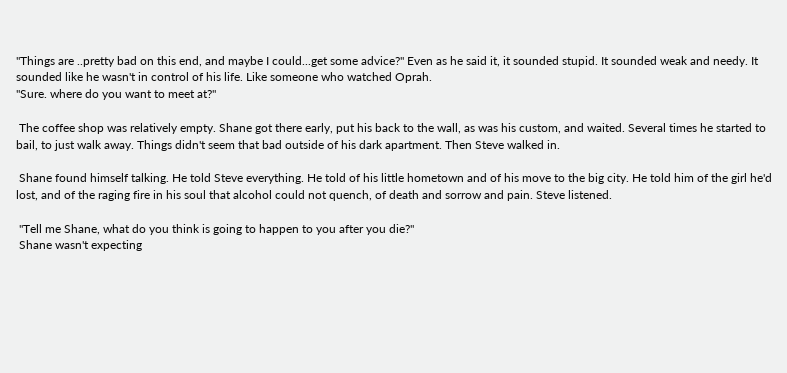"Things are ..pretty bad on this end, and maybe I could...get some advice?" Even as he said it, it sounded stupid. It sounded weak and needy. It sounded like he wasn't in control of his life. Like someone who watched Oprah.
"Sure. where do you want to meet at?"

 The coffee shop was relatively empty. Shane got there early, put his back to the wall, as was his custom, and waited. Several times he started to bail, to just walk away. Things didn't seem that bad outside of his dark apartment. Then Steve walked in.

 Shane found himself talking. He told Steve everything. He told of his little hometown and of his move to the big city. He told him of the girl he'd lost, and of the raging fire in his soul that alcohol could not quench, of death and sorrow and pain. Steve listened.

 "Tell me Shane, what do you think is going to happen to you after you die?"
 Shane wasn't expecting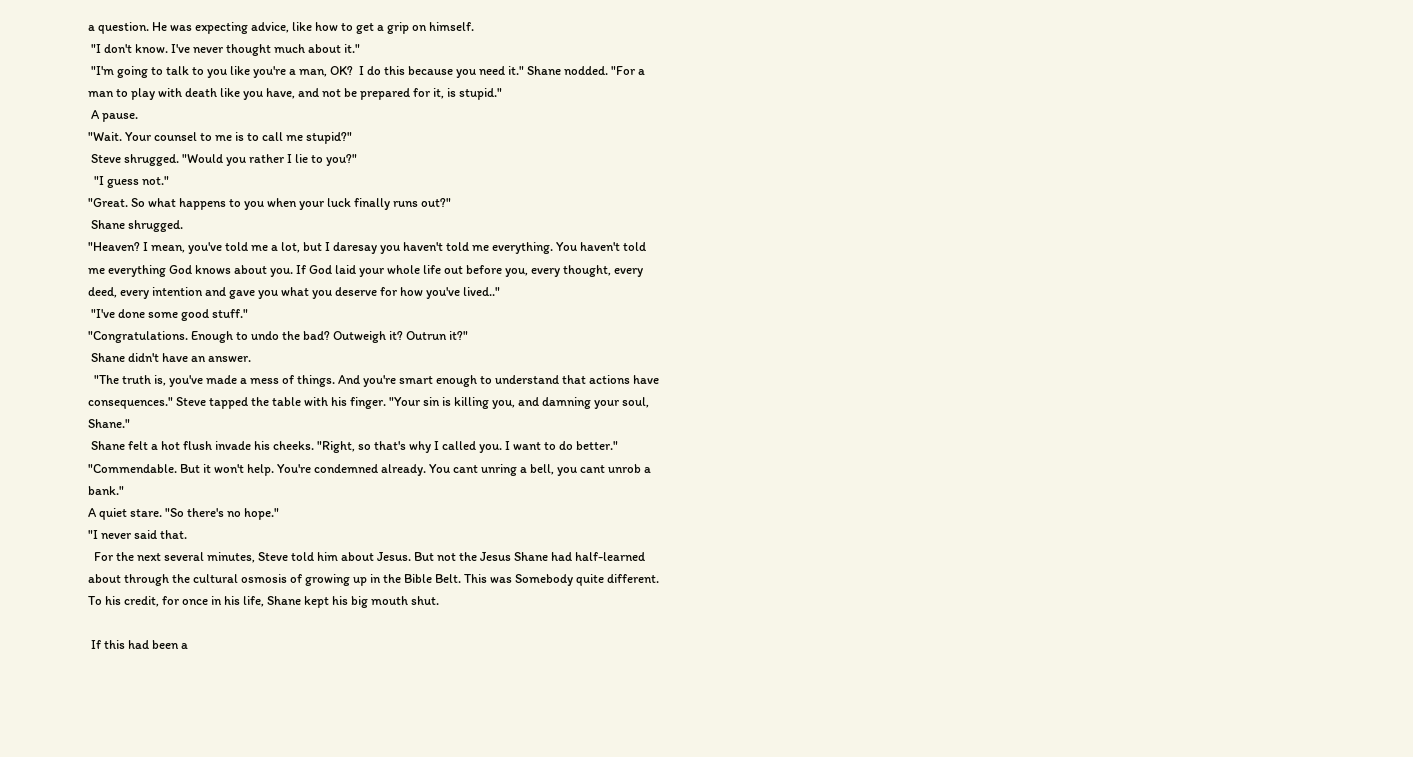a question. He was expecting advice, like how to get a grip on himself.
 "I don't know. I've never thought much about it."
 "I'm going to talk to you like you're a man, OK?  I do this because you need it." Shane nodded. "For a man to play with death like you have, and not be prepared for it, is stupid."
 A pause.
"Wait. Your counsel to me is to call me stupid?"
 Steve shrugged. "Would you rather I lie to you?"
  "I guess not."
"Great. So what happens to you when your luck finally runs out?"
 Shane shrugged.
"Heaven? I mean, you've told me a lot, but I daresay you haven't told me everything. You haven't told me everything God knows about you. If God laid your whole life out before you, every thought, every deed, every intention and gave you what you deserve for how you've lived.."
 "I've done some good stuff."
"Congratulations. Enough to undo the bad? Outweigh it? Outrun it?"
 Shane didn't have an answer.
  "The truth is, you've made a mess of things. And you're smart enough to understand that actions have consequences." Steve tapped the table with his finger. "Your sin is killing you, and damning your soul, Shane."
 Shane felt a hot flush invade his cheeks. "Right, so that's why I called you. I want to do better."
"Commendable. But it won't help. You're condemned already. You cant unring a bell, you cant unrob a bank."
A quiet stare. "So there's no hope."
"I never said that.
  For the next several minutes, Steve told him about Jesus. But not the Jesus Shane had half-learned about through the cultural osmosis of growing up in the Bible Belt. This was Somebody quite different. To his credit, for once in his life, Shane kept his big mouth shut.

 If this had been a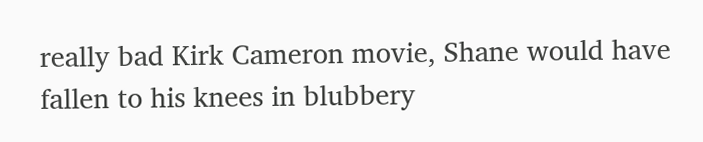really bad Kirk Cameron movie, Shane would have fallen to his knees in blubbery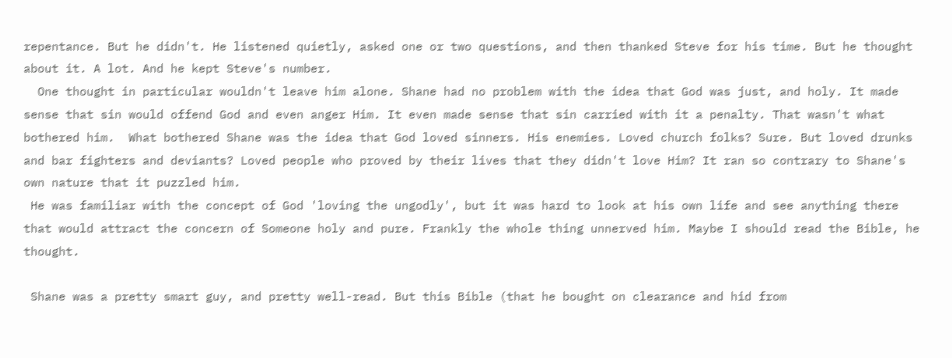repentance. But he didn't. He listened quietly, asked one or two questions, and then thanked Steve for his time. But he thought about it. A lot. And he kept Steve's number.
  One thought in particular wouldn't leave him alone. Shane had no problem with the idea that God was just, and holy. It made sense that sin would offend God and even anger Him. It even made sense that sin carried with it a penalty. That wasn't what bothered him.  What bothered Shane was the idea that God loved sinners. His enemies. Loved church folks? Sure. But loved drunks and bar fighters and deviants? Loved people who proved by their lives that they didn't love Him? It ran so contrary to Shane's own nature that it puzzled him.
 He was familiar with the concept of God 'loving the ungodly', but it was hard to look at his own life and see anything there that would attract the concern of Someone holy and pure. Frankly the whole thing unnerved him. Maybe I should read the Bible, he thought.

 Shane was a pretty smart guy, and pretty well-read. But this Bible (that he bought on clearance and hid from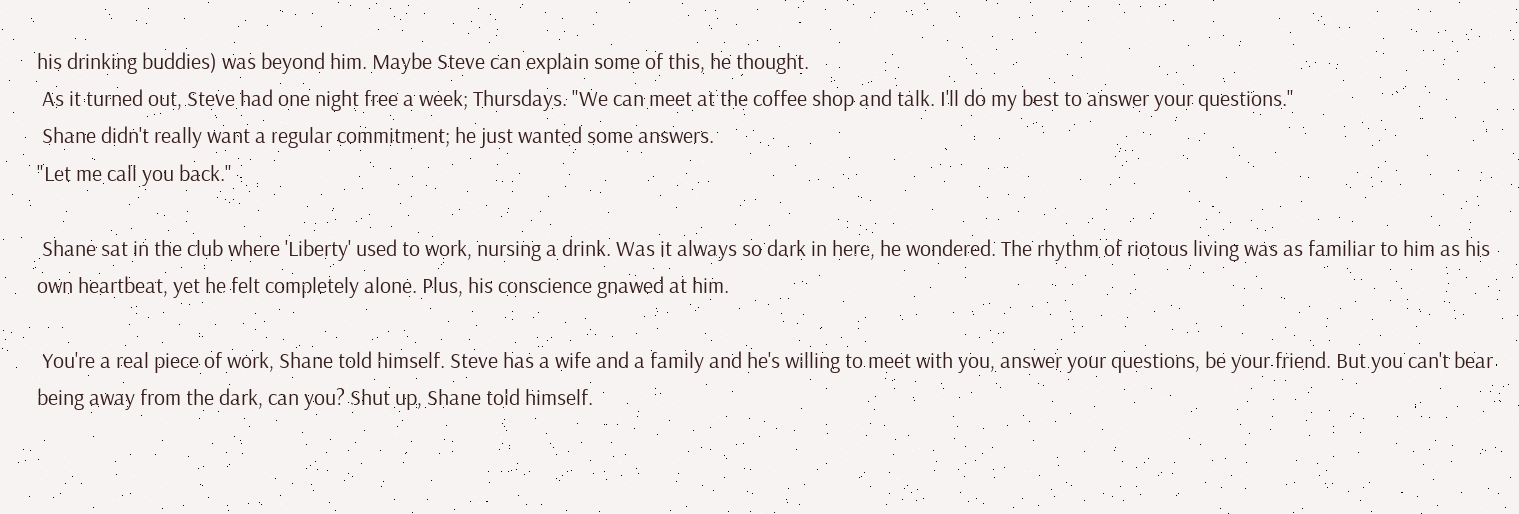his drinking buddies) was beyond him. Maybe Steve can explain some of this, he thought.
 As it turned out, Steve had one night free a week; Thursdays. "We can meet at the coffee shop and talk. I'll do my best to answer your questions."
 Shane didn't really want a regular commitment; he just wanted some answers.
"Let me call you back."

 Shane sat in the club where 'Liberty' used to work, nursing a drink. Was it always so dark in here, he wondered. The rhythm of riotous living was as familiar to him as his own heartbeat, yet he felt completely alone. Plus, his conscience gnawed at him.

 You're a real piece of work, Shane told himself. Steve has a wife and a family and he's willing to meet with you, answer your questions, be your friend. But you can't bear being away from the dark, can you? Shut up, Shane told himself.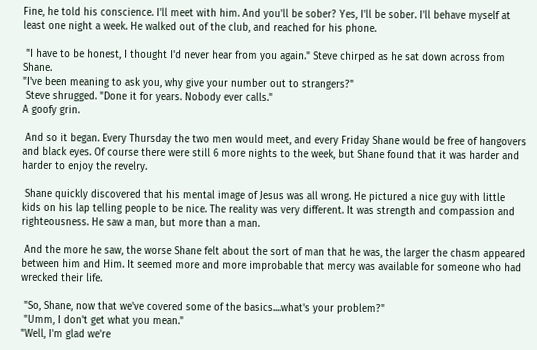Fine, he told his conscience. I'll meet with him. And you'll be sober? Yes, I'll be sober. I'll behave myself at least one night a week. He walked out of the club, and reached for his phone.

 "I have to be honest, I thought I'd never hear from you again." Steve chirped as he sat down across from Shane.
"I've been meaning to ask you, why give your number out to strangers?"
 Steve shrugged. "Done it for years. Nobody ever calls."
A goofy grin.

 And so it began. Every Thursday the two men would meet, and every Friday Shane would be free of hangovers and black eyes. Of course there were still 6 more nights to the week, but Shane found that it was harder and harder to enjoy the revelry.

 Shane quickly discovered that his mental image of Jesus was all wrong. He pictured a nice guy with little kids on his lap telling people to be nice. The reality was very different. It was strength and compassion and righteousness. He saw a man, but more than a man.

 And the more he saw, the worse Shane felt about the sort of man that he was, the larger the chasm appeared between him and Him. It seemed more and more improbable that mercy was available for someone who had wrecked their life.

 "So, Shane, now that we've covered some of the basics....what's your problem?"
 "Umm, I don't get what you mean."
"Well, I'm glad we're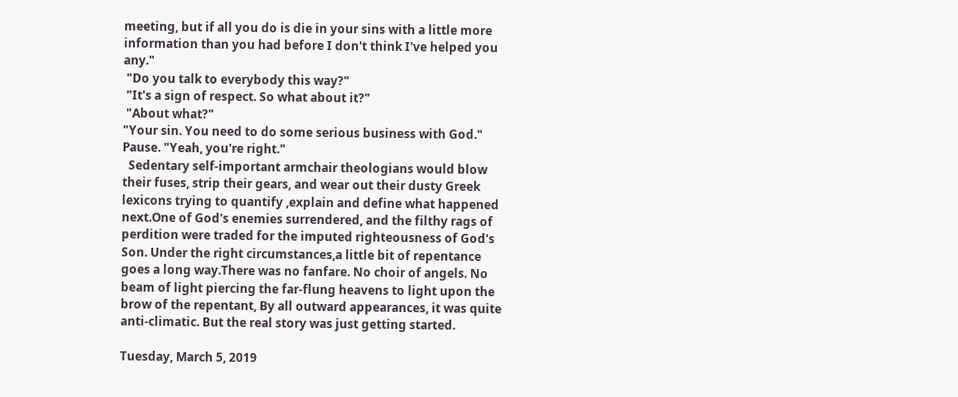meeting, but if all you do is die in your sins with a little more information than you had before I don't think I've helped you any."
 "Do you talk to everybody this way?"
 "It's a sign of respect. So what about it?"
 "About what?"
"Your sin. You need to do some serious business with God."
Pause. "Yeah, you're right."
  Sedentary self-important armchair theologians would blow their fuses, strip their gears, and wear out their dusty Greek lexicons trying to quantify ,explain and define what happened next.One of God's enemies surrendered, and the filthy rags of perdition were traded for the imputed righteousness of God's Son. Under the right circumstances,a little bit of repentance goes a long way.There was no fanfare. No choir of angels. No beam of light piercing the far-flung heavens to light upon the brow of the repentant, By all outward appearances, it was quite anti-climatic. But the real story was just getting started.

Tuesday, March 5, 2019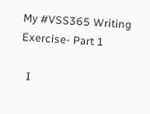My #VSS365 Writing Exercise- Part 1

  I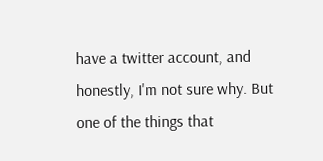have a twitter account, and honestly, I'm not sure why. But one of the things that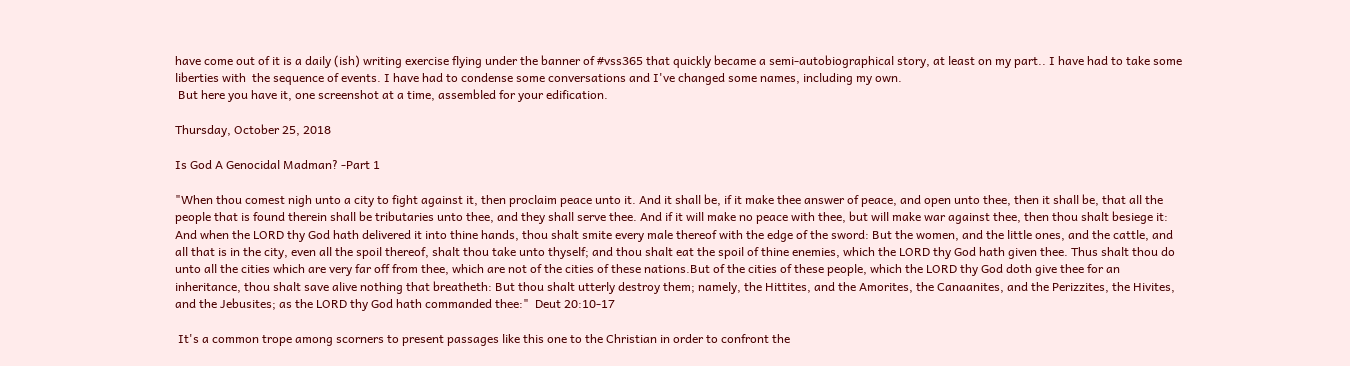have come out of it is a daily (ish) writing exercise flying under the banner of #vss365 that quickly became a semi-autobiographical story, at least on my part.. I have had to take some liberties with  the sequence of events. I have had to condense some conversations and I've changed some names, including my own.
 But here you have it, one screenshot at a time, assembled for your edification.

Thursday, October 25, 2018

Is God A Genocidal Madman? -Part 1

"When thou comest nigh unto a city to fight against it, then proclaim peace unto it. And it shall be, if it make thee answer of peace, and open unto thee, then it shall be, that all the people that is found therein shall be tributaries unto thee, and they shall serve thee. And if it will make no peace with thee, but will make war against thee, then thou shalt besiege it: And when the LORD thy God hath delivered it into thine hands, thou shalt smite every male thereof with the edge of the sword: But the women, and the little ones, and the cattle, and all that is in the city, even all the spoil thereof, shalt thou take unto thyself; and thou shalt eat the spoil of thine enemies, which the LORD thy God hath given thee. Thus shalt thou do unto all the cities which are very far off from thee, which are not of the cities of these nations.But of the cities of these people, which the LORD thy God doth give thee for an inheritance, thou shalt save alive nothing that breatheth: But thou shalt utterly destroy them; namely, the Hittites, and the Amorites, the Canaanites, and the Perizzites, the Hivites, and the Jebusites; as the LORD thy God hath commanded thee:"  Deut 20:10-17

 It's a common trope among scorners to present passages like this one to the Christian in order to confront the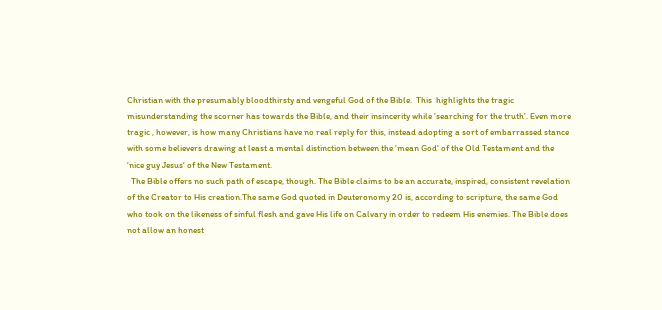Christian with the presumably bloodthirsty and vengeful God of the Bible.  This  highlights the tragic misunderstanding the scorner has towards the Bible, and their insincerity while 'searching for the truth'. Even more tragic , however, is how many Christians have no real reply for this, instead adopting a sort of embarrassed stance with some believers drawing at least a mental distinction between the 'mean God' of the Old Testament and the 'nice guy Jesus' of the New Testament.
  The Bible offers no such path of escape, though. The Bible claims to be an accurate, inspired, consistent revelation of the Creator to His creation.The same God quoted in Deuteronomy 20 is, according to scripture, the same God who took on the likeness of sinful flesh and gave His life on Calvary in order to redeem His enemies. The Bible does not allow an honest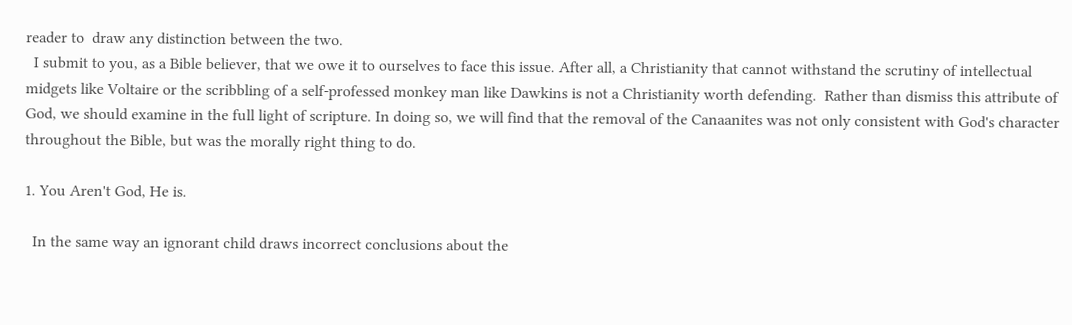reader to  draw any distinction between the two.
  I submit to you, as a Bible believer, that we owe it to ourselves to face this issue. After all, a Christianity that cannot withstand the scrutiny of intellectual midgets like Voltaire or the scribbling of a self-professed monkey man like Dawkins is not a Christianity worth defending.  Rather than dismiss this attribute of God, we should examine in the full light of scripture. In doing so, we will find that the removal of the Canaanites was not only consistent with God's character throughout the Bible, but was the morally right thing to do.

1. You Aren't God, He is.

  In the same way an ignorant child draws incorrect conclusions about the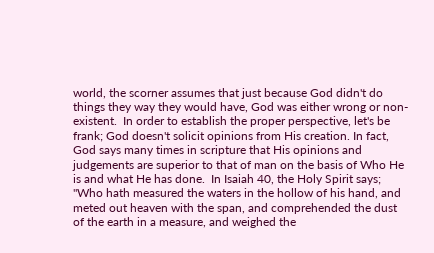world, the scorner assumes that just because God didn't do things they way they would have, God was either wrong or non-existent.  In order to establish the proper perspective, let's be frank; God doesn't solicit opinions from His creation. In fact, God says many times in scripture that His opinions and judgements are superior to that of man on the basis of Who He is and what He has done.  In Isaiah 40, the Holy Spirit says;
"Who hath measured the waters in the hollow of his hand, and meted out heaven with the span, and comprehended the dust of the earth in a measure, and weighed the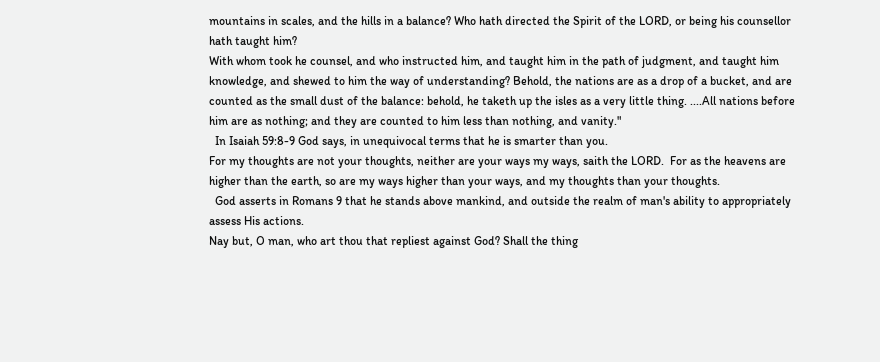mountains in scales, and the hills in a balance? Who hath directed the Spirit of the LORD, or being his counsellor hath taught him?
With whom took he counsel, and who instructed him, and taught him in the path of judgment, and taught him knowledge, and shewed to him the way of understanding? Behold, the nations are as a drop of a bucket, and are counted as the small dust of the balance: behold, he taketh up the isles as a very little thing. ....All nations before him are as nothing; and they are counted to him less than nothing, and vanity."
  In Isaiah 59:8-9 God says, in unequivocal terms that he is smarter than you.
For my thoughts are not your thoughts, neither are your ways my ways, saith the LORD.  For as the heavens are higher than the earth, so are my ways higher than your ways, and my thoughts than your thoughts.
  God asserts in Romans 9 that he stands above mankind, and outside the realm of man's ability to appropriately assess His actions.
Nay but, O man, who art thou that repliest against God? Shall the thing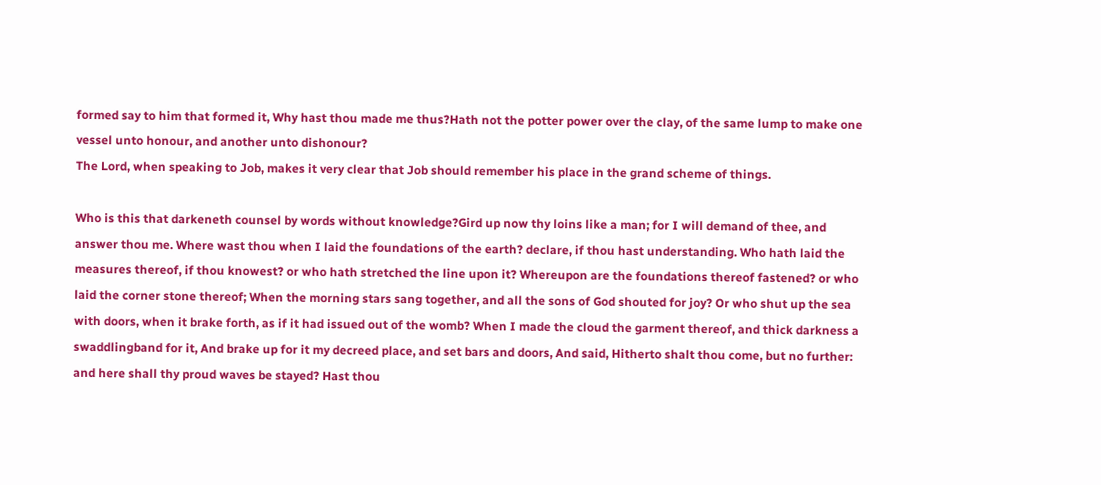formed say to him that formed it, Why hast thou made me thus?Hath not the potter power over the clay, of the same lump to make one vessel unto honour, and another unto dishonour?
The Lord, when speaking to Job, makes it very clear that Job should remember his place in the grand scheme of things.

Who is this that darkeneth counsel by words without knowledge?Gird up now thy loins like a man; for I will demand of thee, and answer thou me. Where wast thou when I laid the foundations of the earth? declare, if thou hast understanding. Who hath laid the measures thereof, if thou knowest? or who hath stretched the line upon it? Whereupon are the foundations thereof fastened? or who laid the corner stone thereof; When the morning stars sang together, and all the sons of God shouted for joy? Or who shut up the sea with doors, when it brake forth, as if it had issued out of the womb? When I made the cloud the garment thereof, and thick darkness a swaddlingband for it, And brake up for it my decreed place, and set bars and doors, And said, Hitherto shalt thou come, but no further: and here shall thy proud waves be stayed? Hast thou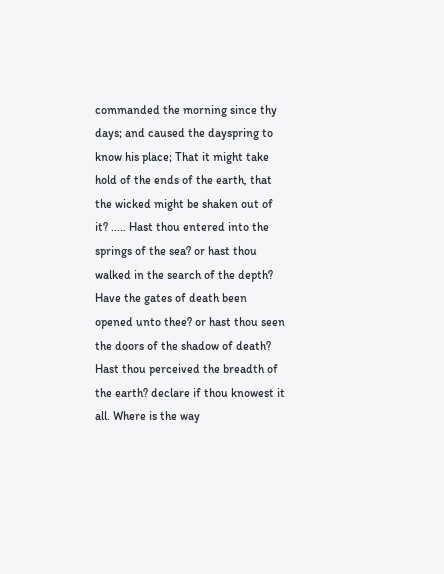commanded the morning since thy days; and caused the dayspring to know his place; That it might take hold of the ends of the earth, that the wicked might be shaken out of it? ..... Hast thou entered into the springs of the sea? or hast thou walked in the search of the depth? Have the gates of death been opened unto thee? or hast thou seen the doors of the shadow of death? Hast thou perceived the breadth of the earth? declare if thou knowest it all. Where is the way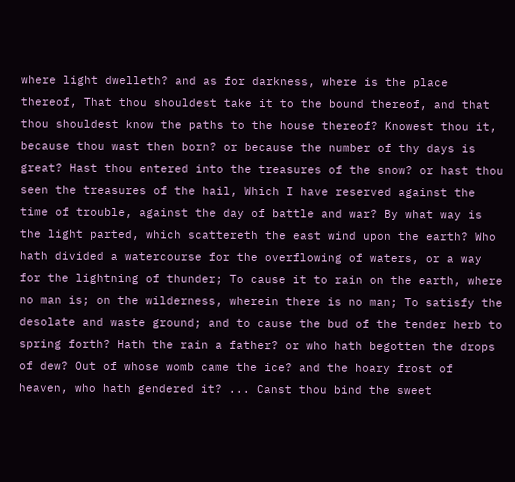where light dwelleth? and as for darkness, where is the place thereof, That thou shouldest take it to the bound thereof, and that thou shouldest know the paths to the house thereof? Knowest thou it, because thou wast then born? or because the number of thy days is great? Hast thou entered into the treasures of the snow? or hast thou seen the treasures of the hail, Which I have reserved against the time of trouble, against the day of battle and war? By what way is the light parted, which scattereth the east wind upon the earth? Who hath divided a watercourse for the overflowing of waters, or a way for the lightning of thunder; To cause it to rain on the earth, where no man is; on the wilderness, wherein there is no man; To satisfy the desolate and waste ground; and to cause the bud of the tender herb to spring forth? Hath the rain a father? or who hath begotten the drops of dew? Out of whose womb came the ice? and the hoary frost of heaven, who hath gendered it? ... Canst thou bind the sweet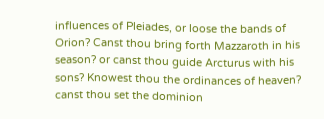influences of Pleiades, or loose the bands of Orion? Canst thou bring forth Mazzaroth in his season? or canst thou guide Arcturus with his sons? Knowest thou the ordinances of heaven? canst thou set the dominion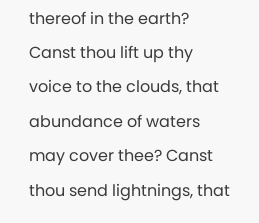thereof in the earth? Canst thou lift up thy voice to the clouds, that abundance of waters may cover thee? Canst thou send lightnings, that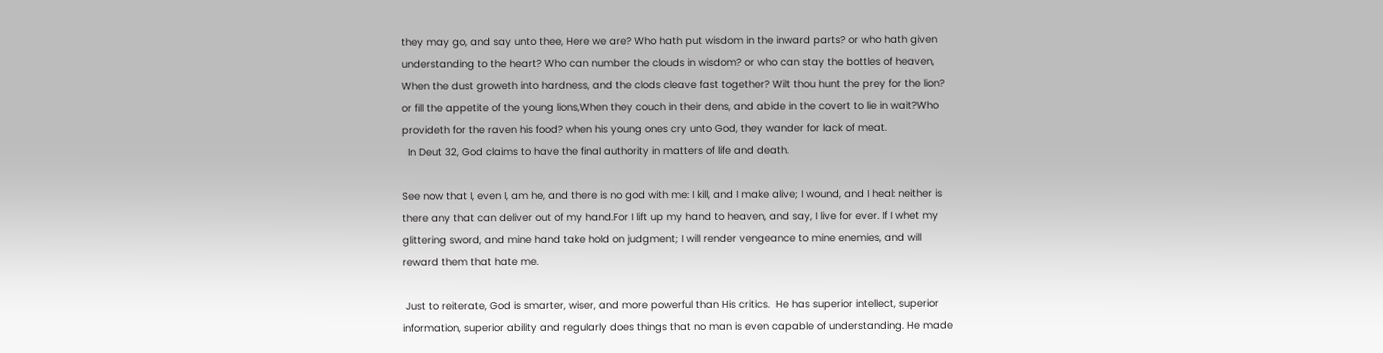they may go, and say unto thee, Here we are? Who hath put wisdom in the inward parts? or who hath given understanding to the heart? Who can number the clouds in wisdom? or who can stay the bottles of heaven, When the dust groweth into hardness, and the clods cleave fast together? Wilt thou hunt the prey for the lion? or fill the appetite of the young lions,When they couch in their dens, and abide in the covert to lie in wait?Who provideth for the raven his food? when his young ones cry unto God, they wander for lack of meat.
  In Deut 32, God claims to have the final authority in matters of life and death.

See now that I, even I, am he, and there is no god with me: I kill, and I make alive; I wound, and I heal: neither is there any that can deliver out of my hand.For I lift up my hand to heaven, and say, I live for ever. If I whet my glittering sword, and mine hand take hold on judgment; I will render vengeance to mine enemies, and will reward them that hate me.

 Just to reiterate, God is smarter, wiser, and more powerful than His critics.  He has superior intellect, superior information, superior ability and regularly does things that no man is even capable of understanding. He made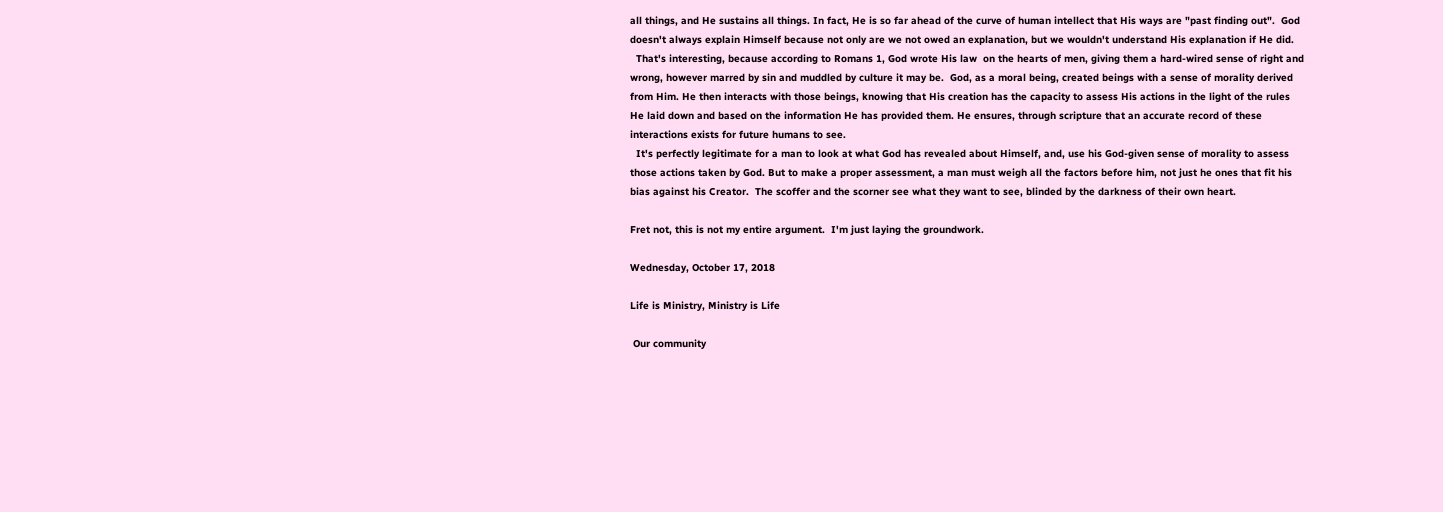all things, and He sustains all things. In fact, He is so far ahead of the curve of human intellect that His ways are "past finding out".  God doesn't always explain Himself because not only are we not owed an explanation, but we wouldn't understand His explanation if He did.
  That's interesting, because according to Romans 1, God wrote His law  on the hearts of men, giving them a hard-wired sense of right and wrong, however marred by sin and muddled by culture it may be.  God, as a moral being, created beings with a sense of morality derived from Him. He then interacts with those beings, knowing that His creation has the capacity to assess His actions in the light of the rules He laid down and based on the information He has provided them. He ensures, through scripture that an accurate record of these interactions exists for future humans to see.
  It's perfectly legitimate for a man to look at what God has revealed about Himself, and, use his God-given sense of morality to assess those actions taken by God. But to make a proper assessment, a man must weigh all the factors before him, not just he ones that fit his bias against his Creator.  The scoffer and the scorner see what they want to see, blinded by the darkness of their own heart.

Fret not, this is not my entire argument.  I'm just laying the groundwork.

Wednesday, October 17, 2018

Life is Ministry, Ministry is Life

 Our community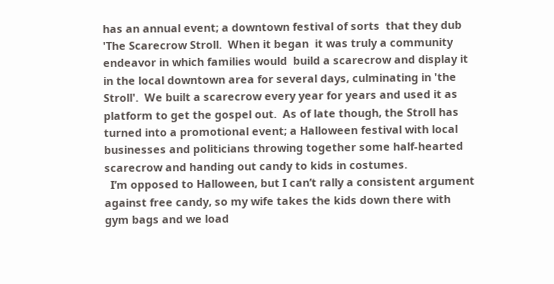has an annual event; a downtown festival of sorts  that they dub 'The Scarecrow Stroll.  When it began  it was truly a community endeavor in which families would  build a scarecrow and display it in the local downtown area for several days, culminating in 'the Stroll'.  We built a scarecrow every year for years and used it as platform to get the gospel out.  As of late though, the Stroll has turned into a promotional event; a Halloween festival with local businesses and politicians throwing together some half-hearted scarecrow and handing out candy to kids in costumes.
  I’m opposed to Halloween, but I can’t rally a consistent argument against free candy, so my wife takes the kids down there with gym bags and we load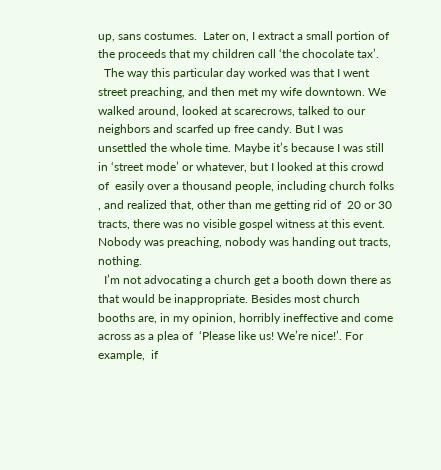up, sans costumes.  Later on, I extract a small portion of the proceeds that my children call ‘the chocolate tax’.
  The way this particular day worked was that I went street preaching, and then met my wife downtown. We walked around, looked at scarecrows, talked to our neighbors and scarfed up free candy. But I was unsettled the whole time. Maybe it’s because I was still in ‘street mode’ or whatever, but I looked at this crowd of  easily over a thousand people, including church folks , and realized that, other than me getting rid of  20 or 30 tracts, there was no visible gospel witness at this event. Nobody was preaching, nobody was handing out tracts, nothing.
  I’m not advocating a church get a booth down there as that would be inappropriate. Besides most church booths are, in my opinion, horribly ineffective and come across as a plea of  ‘Please like us! We’re nice!’. For example,  if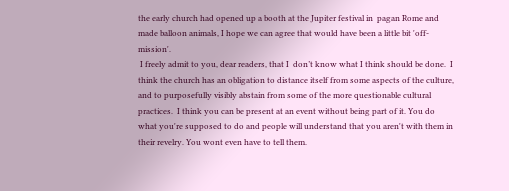the early church had opened up a booth at the Jupiter festival in  pagan Rome and made balloon animals, I hope we can agree that would have been a little bit 'off-mission'.
 I freely admit to you, dear readers, that I  don’t know what I think should be done.  I think the church has an obligation to distance itself from some aspects of the culture, and to purposefully visibly abstain from some of the more questionable cultural practices.  I think you can be present at an event without being part of it. You do what you're supposed to do and people will understand that you aren't with them in their revelry. You wont even have to tell them.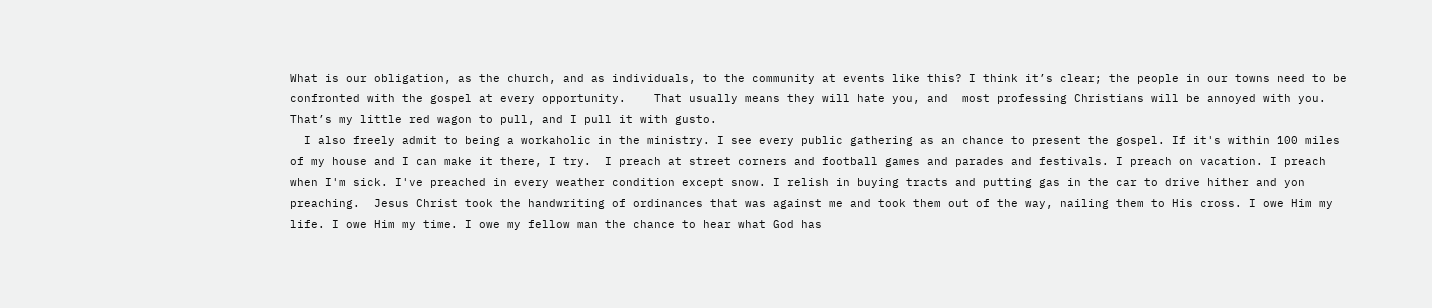What is our obligation, as the church, and as individuals, to the community at events like this? I think it’s clear; the people in our towns need to be confronted with the gospel at every opportunity.    That usually means they will hate you, and  most professing Christians will be annoyed with you. That’s my little red wagon to pull, and I pull it with gusto.
  I also freely admit to being a workaholic in the ministry. I see every public gathering as an chance to present the gospel. If it's within 100 miles of my house and I can make it there, I try.  I preach at street corners and football games and parades and festivals. I preach on vacation. I preach when I'm sick. I've preached in every weather condition except snow. I relish in buying tracts and putting gas in the car to drive hither and yon preaching.  Jesus Christ took the handwriting of ordinances that was against me and took them out of the way, nailing them to His cross. I owe Him my life. I owe Him my time. I owe my fellow man the chance to hear what God has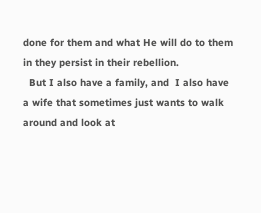done for them and what He will do to them in they persist in their rebellion.
  But I also have a family, and  I also have a wife that sometimes just wants to walk around and look at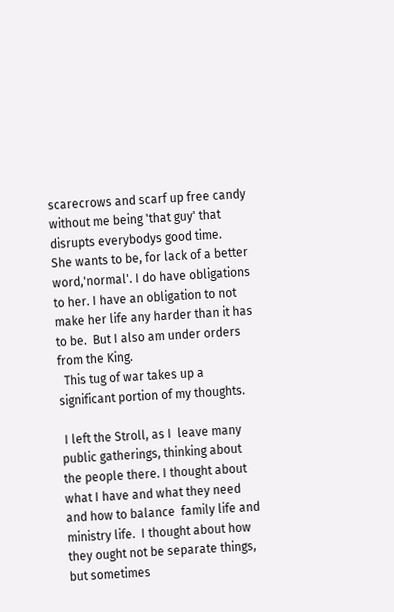scarecrows and scarf up free candy without me being 'that guy' that disrupts everybodys good time.  She wants to be, for lack of a better word,'normal'. I do have obligations to her. I have an obligation to not make her life any harder than it has to be.  But I also am under orders from the King.
  This tug of war takes up a significant portion of my thoughts.

 I left the Stroll, as I  leave many public gatherings, thinking about the people there. I thought about what I have and what they need and how to balance  family life and ministry life.  I thought about how they ought not be separate things, but sometimes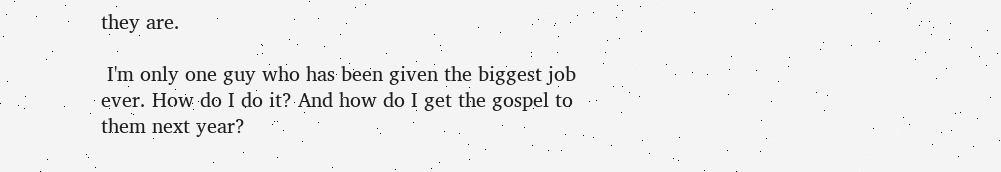they are.

 I'm only one guy who has been given the biggest job ever. How do I do it? And how do I get the gospel to them next year?